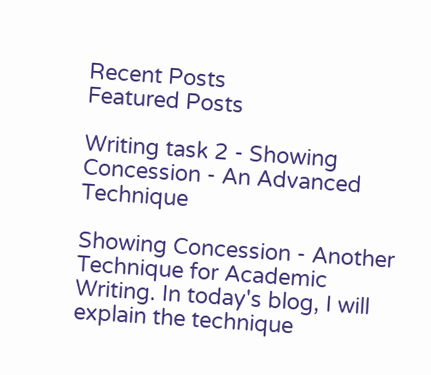Recent Posts
Featured Posts

Writing task 2 - Showing Concession - An Advanced Technique

Showing Concession - Another Technique for Academic Writing. In today's blog, I will explain the technique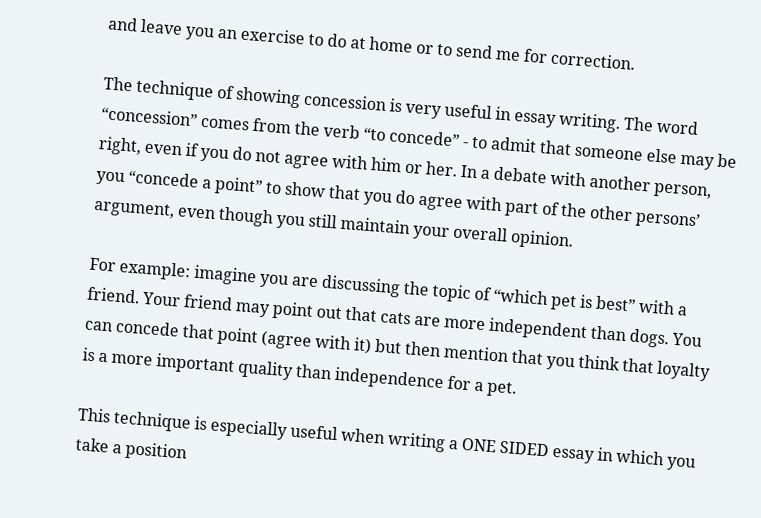and leave you an exercise to do at home or to send me for correction.

The technique of showing concession is very useful in essay writing. The word “concession” comes from the verb “to concede” - to admit that someone else may be right, even if you do not agree with him or her. In a debate with another person, you “concede a point” to show that you do agree with part of the other persons’ argument, even though you still maintain your overall opinion.

For example: imagine you are discussing the topic of “which pet is best” with a friend. Your friend may point out that cats are more independent than dogs. You can concede that point (agree with it) but then mention that you think that loyalty is a more important quality than independence for a pet.

This technique is especially useful when writing a ONE SIDED essay in which you take a position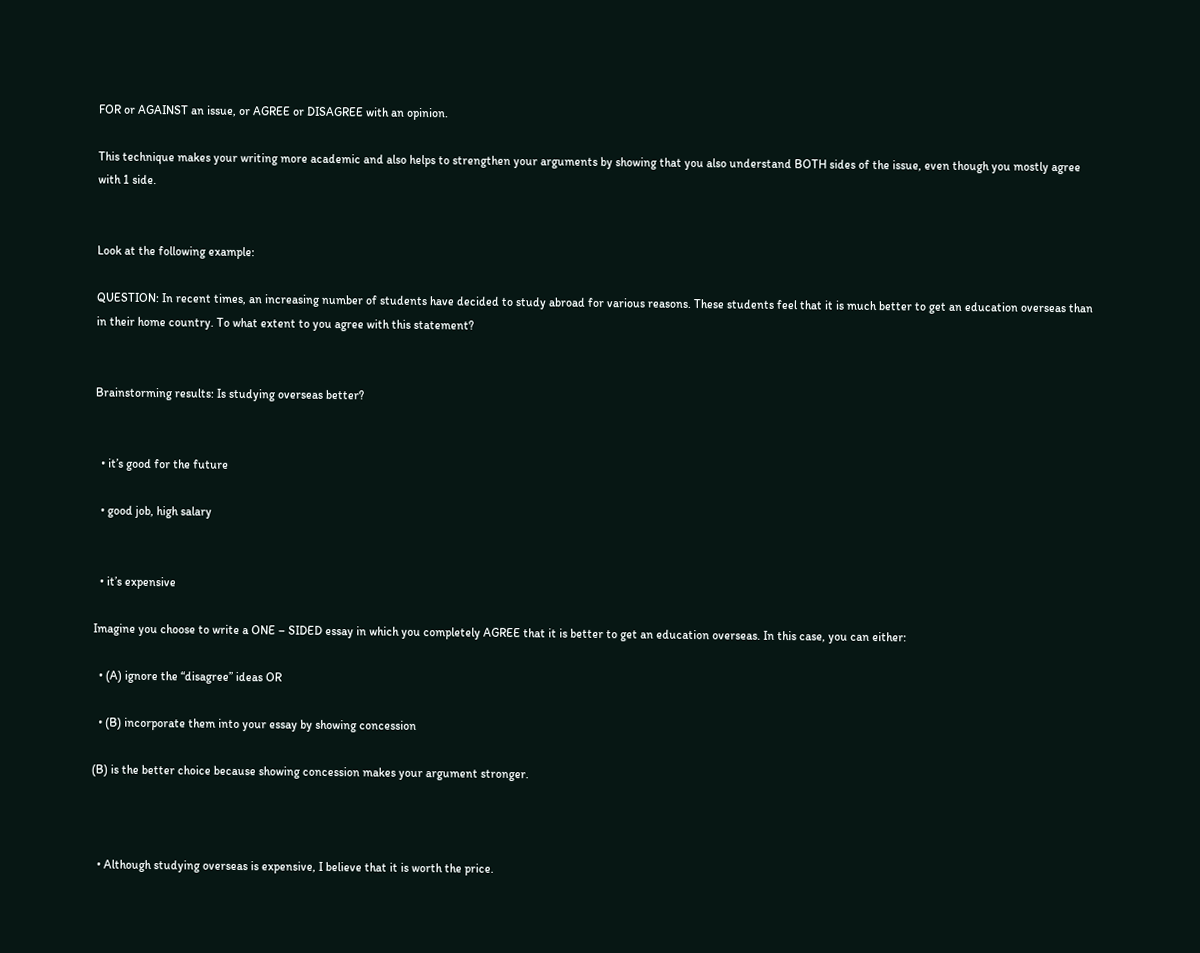FOR or AGAINST an issue, or AGREE or DISAGREE with an opinion.

This technique makes your writing more academic and also helps to strengthen your arguments by showing that you also understand BOTH sides of the issue, even though you mostly agree with 1 side.


Look at the following example:

QUESTION: In recent times, an increasing number of students have decided to study abroad for various reasons. These students feel that it is much better to get an education overseas than in their home country. To what extent to you agree with this statement?


Brainstorming results: Is studying overseas better?


  • it’s good for the future

  • good job, high salary


  • it’s expensive

Imagine you choose to write a ONE – SIDED essay in which you completely AGREE that it is better to get an education overseas. In this case, you can either:

  • (A) ignore the “disagree” ideas OR

  • (B) incorporate them into your essay by showing concession

(B) is the better choice because showing concession makes your argument stronger.



  • Although studying overseas is expensive, I believe that it is worth the price.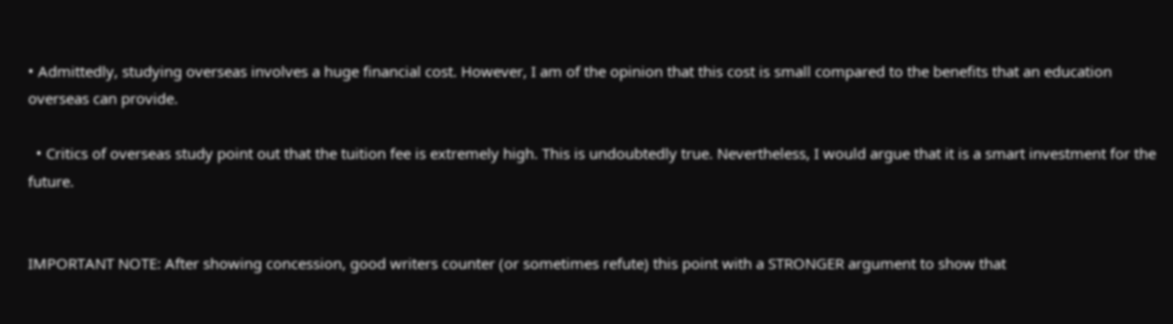• Admittedly, studying overseas involves a huge financial cost. However, I am of the opinion that this cost is small compared to the benefits that an education overseas can provide.

  • Critics of overseas study point out that the tuition fee is extremely high. This is undoubtedly true. Nevertheless, I would argue that it is a smart investment for the future.


IMPORTANT NOTE: After showing concession, good writers counter (or sometimes refute) this point with a STRONGER argument to show that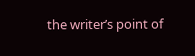the writer’s point of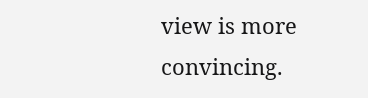view is more convincing.